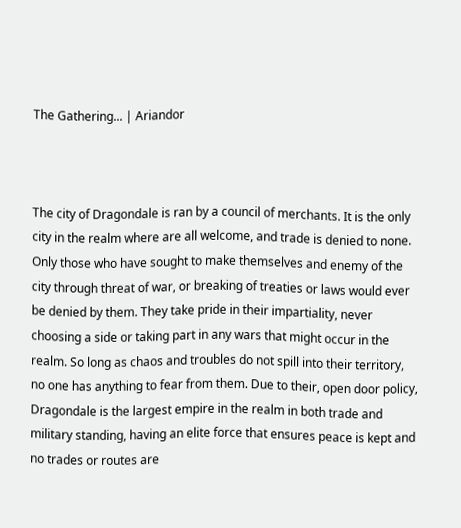The Gathering... | Ariandor



The city of Dragondale is ran by a council of merchants. It is the only city in the realm where are all welcome, and trade is denied to none. Only those who have sought to make themselves and enemy of the city through threat of war, or breaking of treaties or laws would ever be denied by them. They take pride in their impartiality, never choosing a side or taking part in any wars that might occur in the realm. So long as chaos and troubles do not spill into their territory, no one has anything to fear from them. Due to their, open door policy, Dragondale is the largest empire in the realm in both trade and military standing, having an elite force that ensures peace is kept and no trades or routes are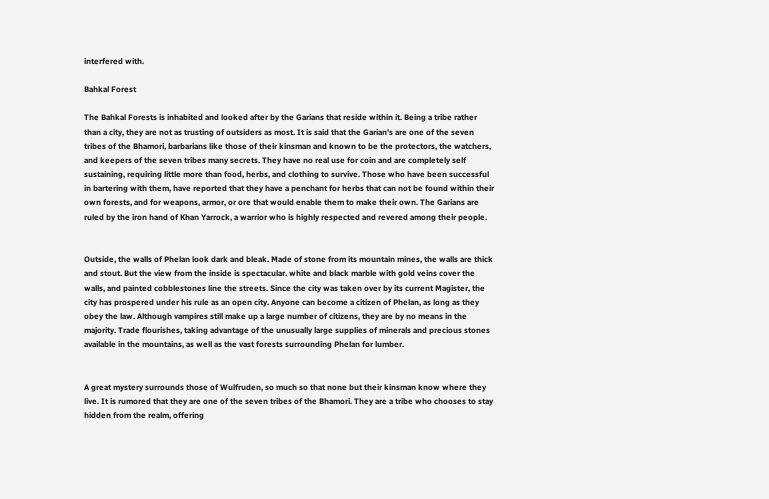interfered with.

Bahkal Forest

The Bahkal Forests is inhabited and looked after by the Garians that reside within it. Being a tribe rather than a city, they are not as trusting of outsiders as most. It is said that the Garian's are one of the seven tribes of the Bhamori, barbarians like those of their kinsman and known to be the protectors, the watchers, and keepers of the seven tribes many secrets. They have no real use for coin and are completely self sustaining, requiring little more than food, herbs, and clothing to survive. Those who have been successful in bartering with them, have reported that they have a penchant for herbs that can not be found within their own forests, and for weapons, armor, or ore that would enable them to make their own. The Garians are ruled by the iron hand of Khan Yarrock, a warrior who is highly respected and revered among their people.


Outside, the walls of Phelan look dark and bleak. Made of stone from its mountain mines, the walls are thick and stout. But the view from the inside is spectacular. white and black marble with gold veins cover the walls, and painted cobblestones line the streets. Since the city was taken over by its current Magister, the city has prospered under his rule as an open city. Anyone can become a citizen of Phelan, as long as they obey the law. Although vampires still make up a large number of citizens, they are by no means in the majority. Trade flourishes, taking advantage of the unusually large supplies of minerals and precious stones available in the mountains, as well as the vast forests surrounding Phelan for lumber.


A great mystery surrounds those of Wulfruden, so much so that none but their kinsman know where they live. It is rumored that they are one of the seven tribes of the Bhamori. They are a tribe who chooses to stay hidden from the realm, offering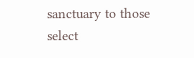sanctuary to those select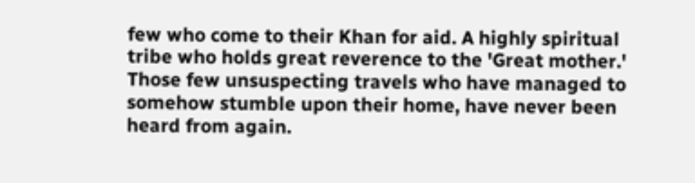few who come to their Khan for aid. A highly spiritual tribe who holds great reverence to the 'Great mother.' Those few unsuspecting travels who have managed to somehow stumble upon their home, have never been heard from again.